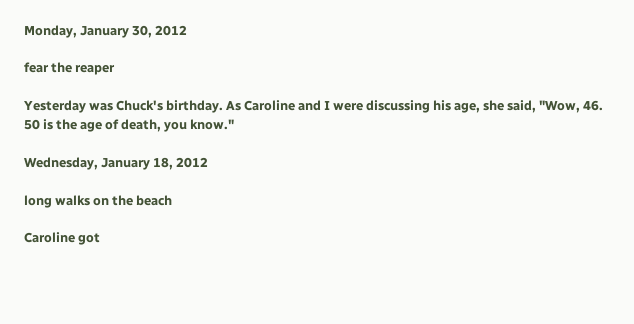Monday, January 30, 2012

fear the reaper

Yesterday was Chuck's birthday. As Caroline and I were discussing his age, she said, "Wow, 46. 50 is the age of death, you know."

Wednesday, January 18, 2012

long walks on the beach

Caroline got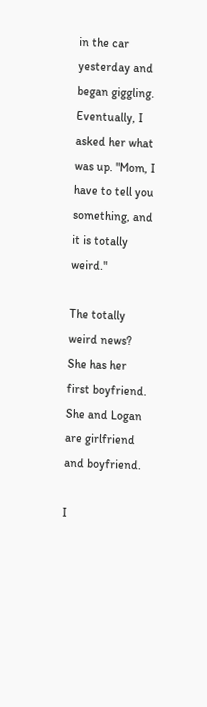in the car yesterday and began giggling. Eventually, I asked her what was up. "Mom, I have to tell you something, and it is totally weird."

The totally weird news? She has her first boyfriend. She and Logan are girlfriend and boyfriend.

I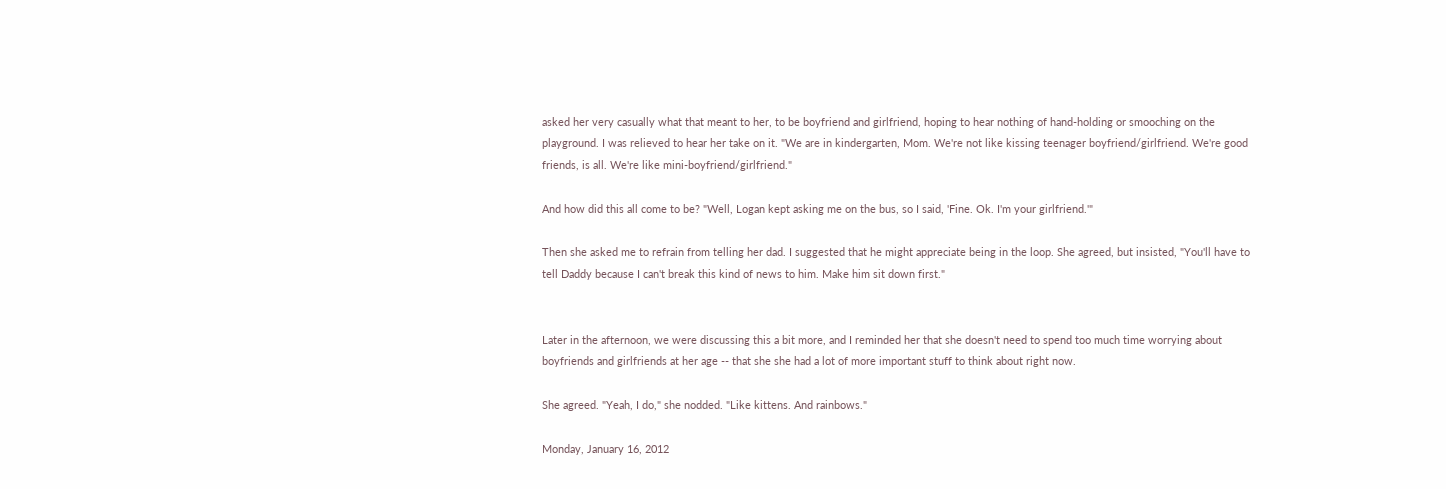asked her very casually what that meant to her, to be boyfriend and girlfriend, hoping to hear nothing of hand-holding or smooching on the playground. I was relieved to hear her take on it. "We are in kindergarten, Mom. We're not like kissing teenager boyfriend/girlfriend. We're good friends, is all. We're like mini-boyfriend/girlfriend."

And how did this all come to be? "Well, Logan kept asking me on the bus, so I said, 'Fine. Ok. I'm your girlfriend.'"

Then she asked me to refrain from telling her dad. I suggested that he might appreciate being in the loop. She agreed, but insisted, "You'll have to tell Daddy because I can't break this kind of news to him. Make him sit down first."


Later in the afternoon, we were discussing this a bit more, and I reminded her that she doesn't need to spend too much time worrying about boyfriends and girlfriends at her age -- that she she had a lot of more important stuff to think about right now.

She agreed. "Yeah, I do," she nodded. "Like kittens. And rainbows."

Monday, January 16, 2012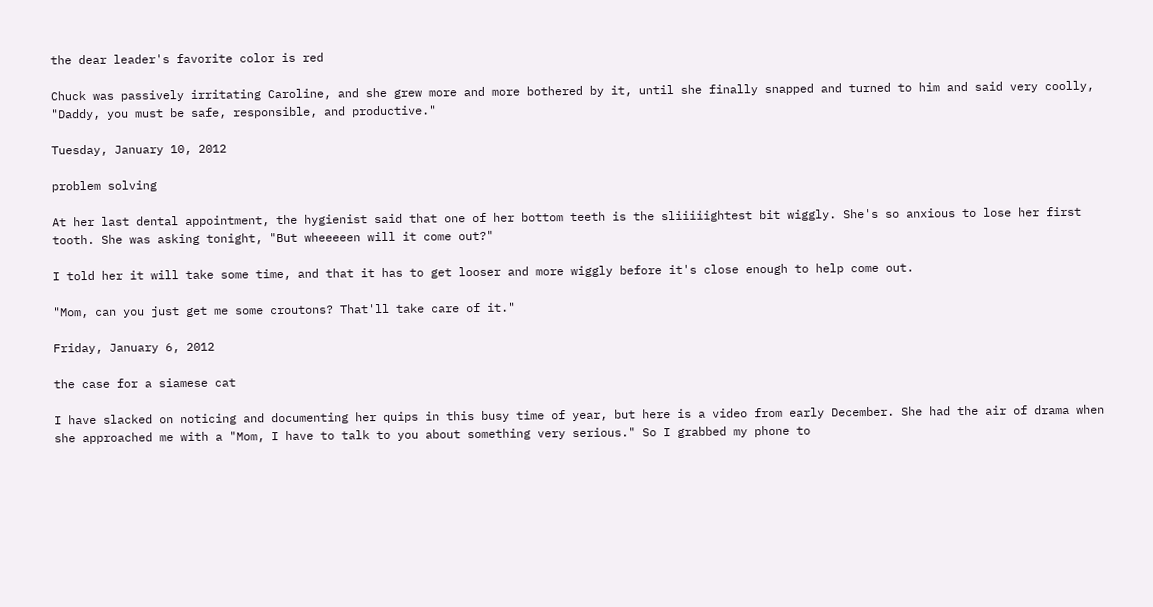the dear leader's favorite color is red

Chuck was passively irritating Caroline, and she grew more and more bothered by it, until she finally snapped and turned to him and said very coolly, "Daddy, you must be safe, responsible, and productive."

Tuesday, January 10, 2012

problem solving

At her last dental appointment, the hygienist said that one of her bottom teeth is the sliiiiightest bit wiggly. She's so anxious to lose her first tooth. She was asking tonight, "But wheeeeen will it come out?"

I told her it will take some time, and that it has to get looser and more wiggly before it's close enough to help come out.

"Mom, can you just get me some croutons? That'll take care of it."

Friday, January 6, 2012

the case for a siamese cat

I have slacked on noticing and documenting her quips in this busy time of year, but here is a video from early December. She had the air of drama when she approached me with a "Mom, I have to talk to you about something very serious." So I grabbed my phone to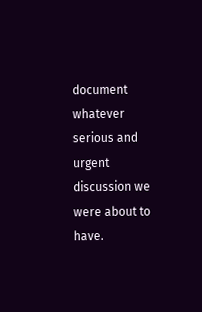document whatever serious and urgent discussion we were about to have.